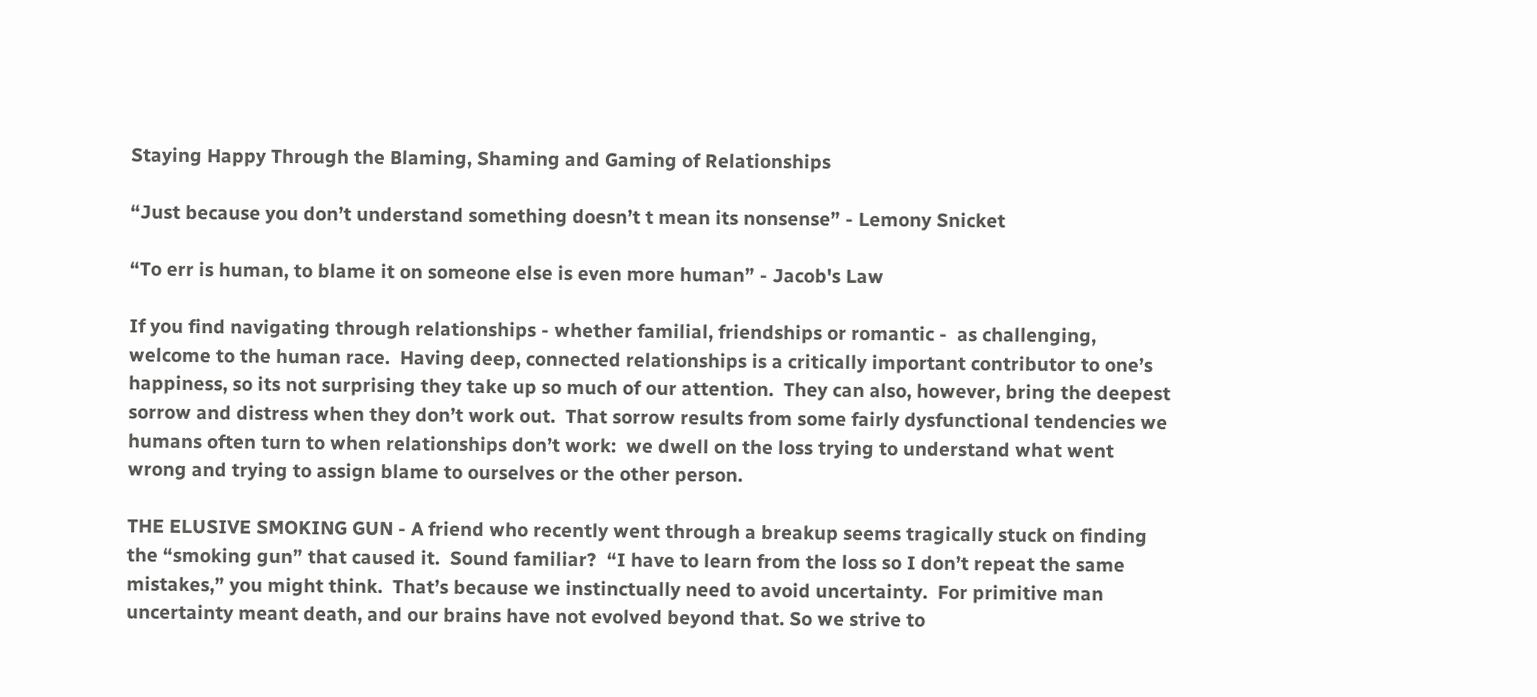Staying Happy Through the Blaming, Shaming and Gaming of Relationships

“Just because you don’t understand something doesn’t t mean its nonsense” - Lemony Snicket

“To err is human, to blame it on someone else is even more human” - Jacob's Law

If you find navigating through relationships - whether familial, friendships or romantic -  as challenging, welcome to the human race.  Having deep, connected relationships is a critically important contributor to one’s happiness, so its not surprising they take up so much of our attention.  They can also, however, bring the deepest sorrow and distress when they don’t work out.  That sorrow results from some fairly dysfunctional tendencies we humans often turn to when relationships don’t work:  we dwell on the loss trying to understand what went wrong and trying to assign blame to ourselves or the other person.

THE ELUSIVE SMOKING GUN - A friend who recently went through a breakup seems tragically stuck on finding the “smoking gun” that caused it.  Sound familiar?  “I have to learn from the loss so I don’t repeat the same mistakes,” you might think.  That’s because we instinctually need to avoid uncertainty.  For primitive man uncertainty meant death, and our brains have not evolved beyond that. So we strive to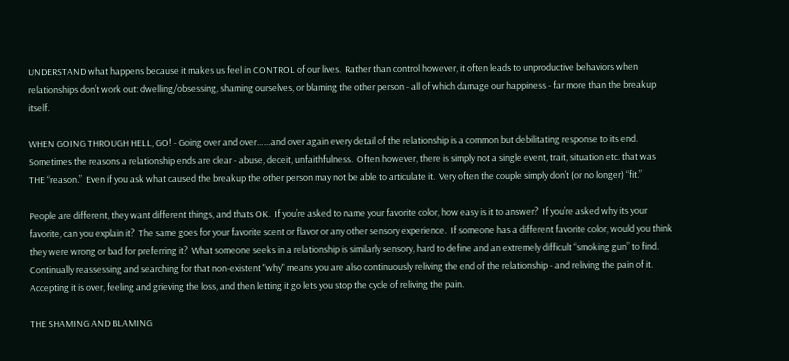UNDERSTAND what happens because it makes us feel in CONTROL of our lives.  Rather than control however, it often leads to unproductive behaviors when relationships don’t work out: dwelling/obsessing, shaming ourselves, or blaming the other person - all of which damage our happiness - far more than the breakup itself.

WHEN GOING THROUGH HELL, GO! - Going over and over……and over again every detail of the relationship is a common but debilitating response to its end.  Sometimes the reasons a relationship ends are clear - abuse, deceit, unfaithfulness.  Often however, there is simply not a single event, trait, situation etc. that was THE “reason.”  Even if you ask what caused the breakup the other person may not be able to articulate it.  Very often the couple simply don’t (or no longer) “fit.”

People are different, they want different things, and thats OK.  If you’re asked to name your favorite color, how easy is it to answer?  If you’re asked why its your favorite, can you explain it?  The same goes for your favorite scent or flavor or any other sensory experience.  If someone has a different favorite color, would you think they were wrong or bad for preferring it?  What someone seeks in a relationship is similarly sensory, hard to define and an extremely difficult “smoking gun” to find. Continually reassessing and searching for that non-existent "why" means you are also continuously reliving the end of the relationship - and reliving the pain of it.  Accepting it is over, feeling and grieving the loss, and then letting it go lets you stop the cycle of reliving the pain.

THE SHAMING AND BLAMING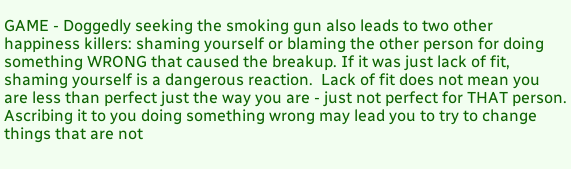GAME - Doggedly seeking the smoking gun also leads to two other happiness killers: shaming yourself or blaming the other person for doing something WRONG that caused the breakup. If it was just lack of fit, shaming yourself is a dangerous reaction.  Lack of fit does not mean you are less than perfect just the way you are - just not perfect for THAT person.  Ascribing it to you doing something wrong may lead you to try to change things that are not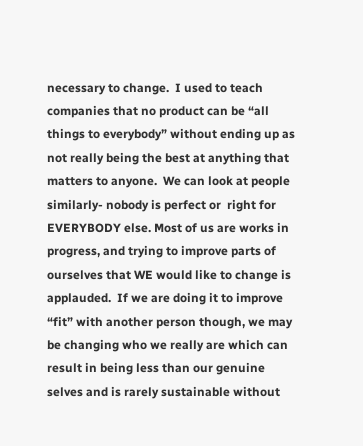necessary to change.  I used to teach companies that no product can be “all things to everybody” without ending up as not really being the best at anything that matters to anyone.  We can look at people similarly- nobody is perfect or  right for EVERYBODY else. Most of us are works in progress, and trying to improve parts of ourselves that WE would like to change is applauded.  If we are doing it to improve “fit” with another person though, we may be changing who we really are which can result in being less than our genuine selves and is rarely sustainable without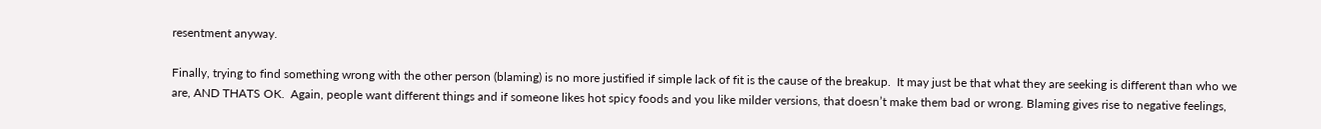resentment anyway.

Finally, trying to find something wrong with the other person (blaming) is no more justified if simple lack of fit is the cause of the breakup.  It may just be that what they are seeking is different than who we are, AND THATS OK.  Again, people want different things and if someone likes hot spicy foods and you like milder versions, that doesn’t make them bad or wrong. Blaming gives rise to negative feelings,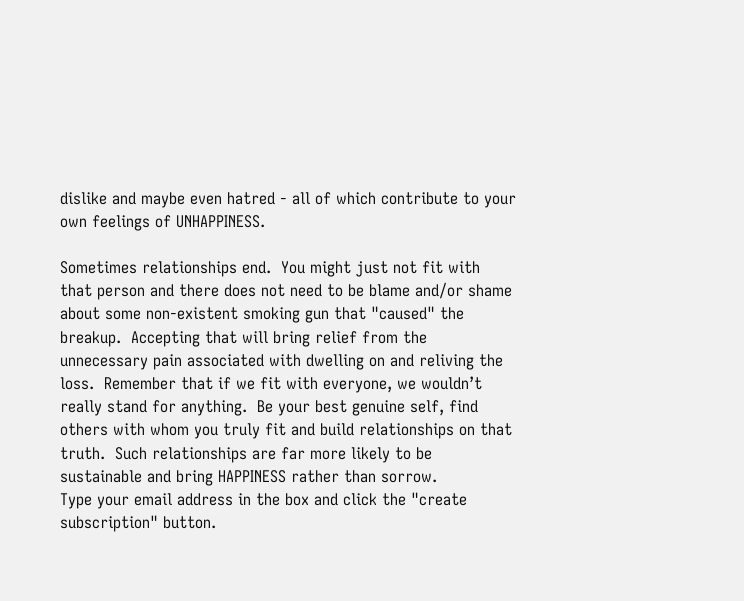dislike and maybe even hatred - all of which contribute to your own feelings of UNHAPPINESS.

Sometimes relationships end.  You might just not fit with that person and there does not need to be blame and/or shame about some non-existent smoking gun that "caused" the breakup.  Accepting that will bring relief from the unnecessary pain associated with dwelling on and reliving the loss.  Remember that if we fit with everyone, we wouldn’t really stand for anything.  Be your best genuine self, find others with whom you truly fit and build relationships on that truth.  Such relationships are far more likely to be sustainable and bring HAPPINESS rather than sorrow.
Type your email address in the box and click the "create subscription" button.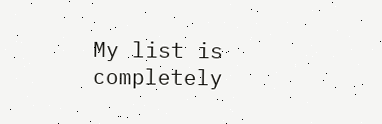My list is completely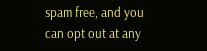spam free, and you can opt out at any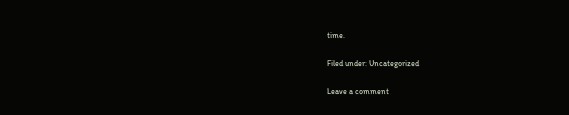time.

Filed under: Uncategorized

Leave a comment